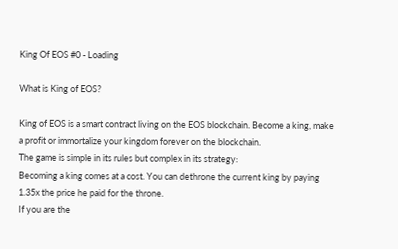King Of EOS #0 - Loading

What is King of EOS?

King of EOS is a smart contract living on the EOS blockchain. Become a king, make a profit or immortalize your kingdom forever on the blockchain.
The game is simple in its rules but complex in its strategy:
Becoming a king comes at a cost. You can dethrone the current king by paying 1.35x the price he paid for the throne.
If you are the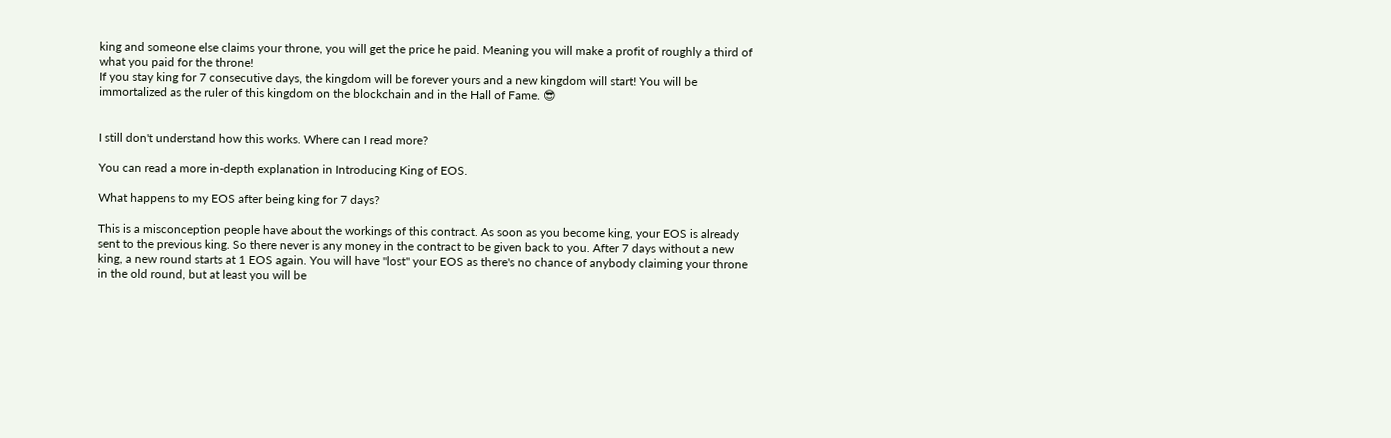king and someone else claims your throne, you will get the price he paid. Meaning you will make a profit of roughly a third of what you paid for the throne!
If you stay king for 7 consecutive days, the kingdom will be forever yours and a new kingdom will start! You will be immortalized as the ruler of this kingdom on the blockchain and in the Hall of Fame. 😎


I still don't understand how this works. Where can I read more?

You can read a more in-depth explanation in Introducing King of EOS.

What happens to my EOS after being king for 7 days?

This is a misconception people have about the workings of this contract. As soon as you become king, your EOS is already sent to the previous king. So there never is any money in the contract to be given back to you. After 7 days without a new king, a new round starts at 1 EOS again. You will have "lost" your EOS as there's no chance of anybody claiming your throne in the old round, but at least you will be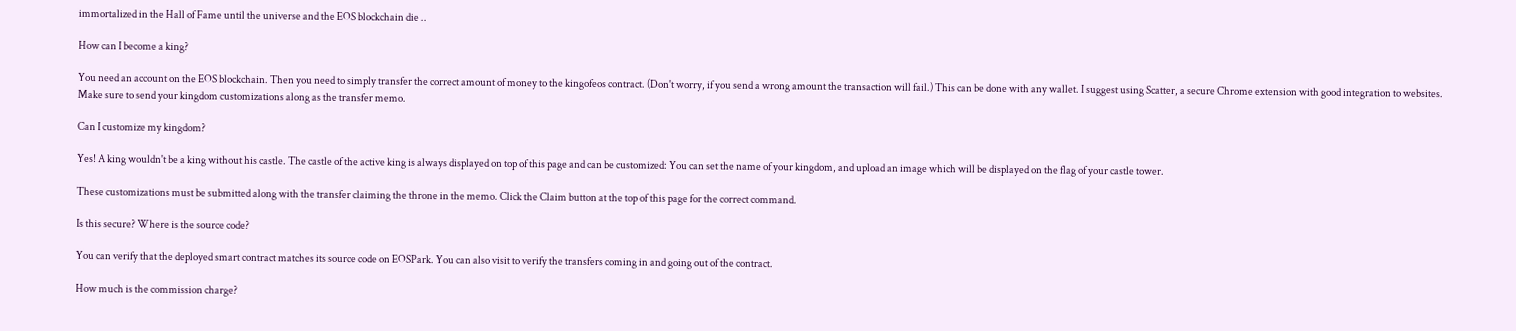immortalized in the Hall of Fame until the universe and the EOS blockchain die ..

How can I become a king?

You need an account on the EOS blockchain. Then you need to simply transfer the correct amount of money to the kingofeos contract. (Don't worry, if you send a wrong amount the transaction will fail.) This can be done with any wallet. I suggest using Scatter, a secure Chrome extension with good integration to websites. Make sure to send your kingdom customizations along as the transfer memo.

Can I customize my kingdom?

Yes! A king wouldn't be a king without his castle. The castle of the active king is always displayed on top of this page and can be customized: You can set the name of your kingdom, and upload an image which will be displayed on the flag of your castle tower.

These customizations must be submitted along with the transfer claiming the throne in the memo. Click the Claim button at the top of this page for the correct command.

Is this secure? Where is the source code?

You can verify that the deployed smart contract matches its source code on EOSPark. You can also visit to verify the transfers coming in and going out of the contract.

How much is the commission charge?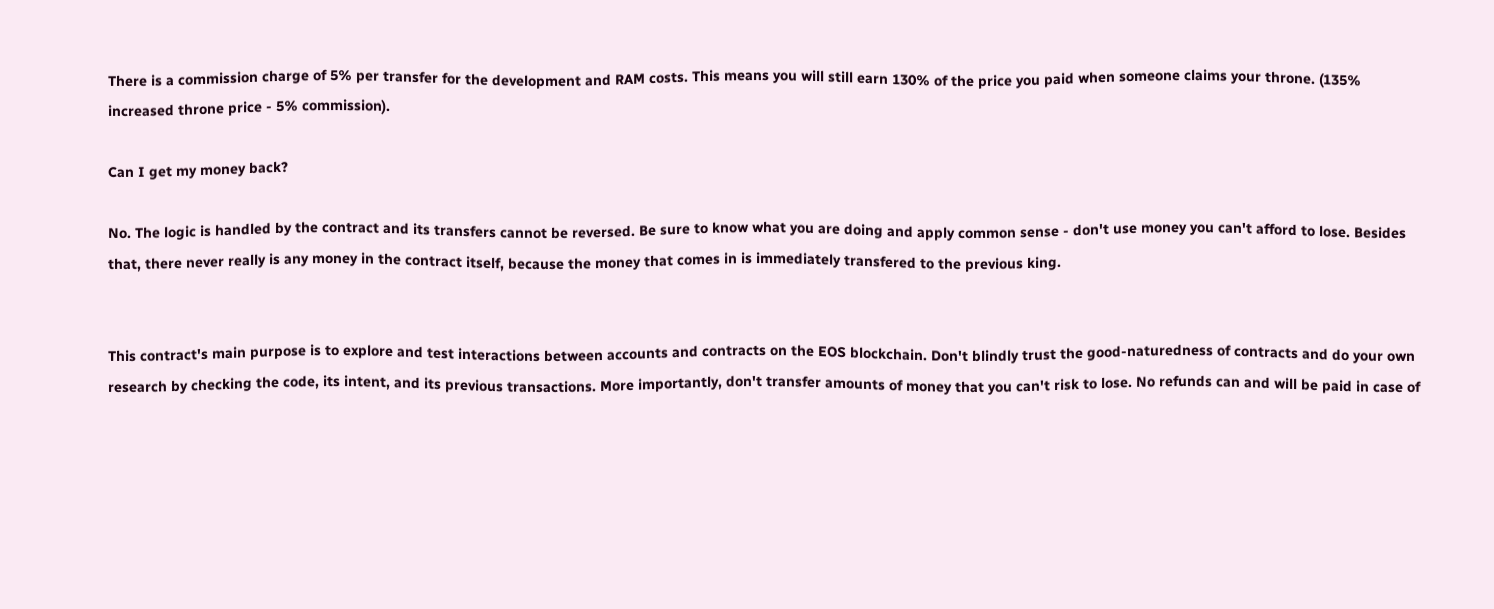There is a commission charge of 5% per transfer for the development and RAM costs. This means you will still earn 130% of the price you paid when someone claims your throne. (135% increased throne price - 5% commission).

Can I get my money back?

No. The logic is handled by the contract and its transfers cannot be reversed. Be sure to know what you are doing and apply common sense - don't use money you can't afford to lose. Besides that, there never really is any money in the contract itself, because the money that comes in is immediately transfered to the previous king.


This contract's main purpose is to explore and test interactions between accounts and contracts on the EOS blockchain. Don't blindly trust the good-naturedness of contracts and do your own research by checking the code, its intent, and its previous transactions. More importantly, don't transfer amounts of money that you can't risk to lose. No refunds can and will be paid in case of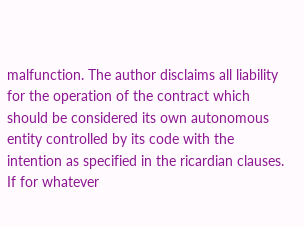malfunction. The author disclaims all liability for the operation of the contract which should be considered its own autonomous entity controlled by its code with the intention as specified in the ricardian clauses. If for whatever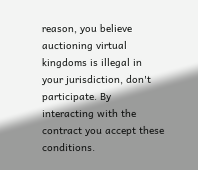reason, you believe auctioning virtual kingdoms is illegal in your jurisdiction, don't participate. By interacting with the contract you accept these conditions.